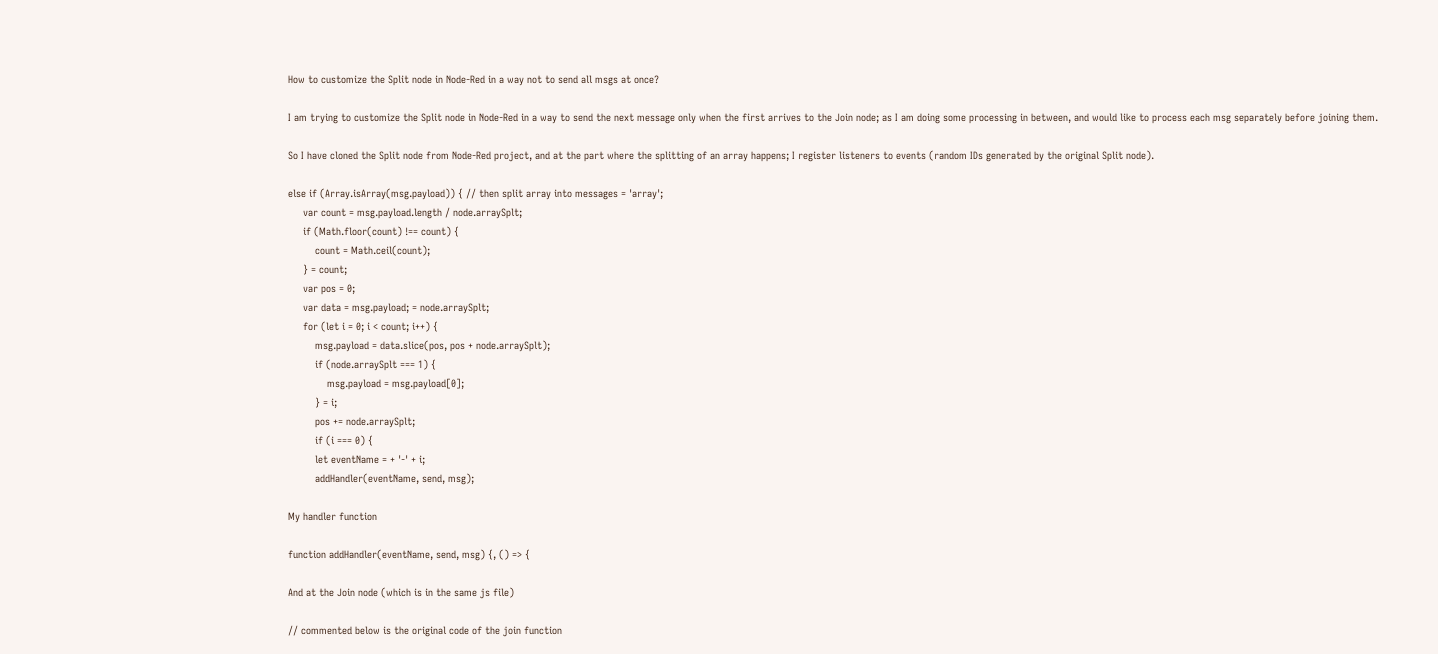How to customize the Split node in Node-Red in a way not to send all msgs at once?

I am trying to customize the Split node in Node-Red in a way to send the next message only when the first arrives to the Join node; as I am doing some processing in between, and would like to process each msg separately before joining them.

So I have cloned the Split node from Node-Red project, and at the part where the splitting of an array happens; I register listeners to events (random IDs generated by the original Split node).

else if (Array.isArray(msg.payload)) { // then split array into messages = 'array';
     var count = msg.payload.length / node.arraySplt;
     if (Math.floor(count) !== count) {
         count = Math.ceil(count);
     } = count;
     var pos = 0;
     var data = msg.payload; = node.arraySplt;
     for (let i = 0; i < count; i++) {
         msg.payload = data.slice(pos, pos + node.arraySplt);
         if (node.arraySplt === 1) {
             msg.payload = msg.payload[0];
         } = i;
         pos += node.arraySplt;
         if (i === 0) {
         let eventName = + '-' + i;
         addHandler(eventName, send, msg);

My handler function

function addHandler(eventName, send, msg) {, () => {

And at the Join node (which is in the same js file)

// commented below is the original code of the join function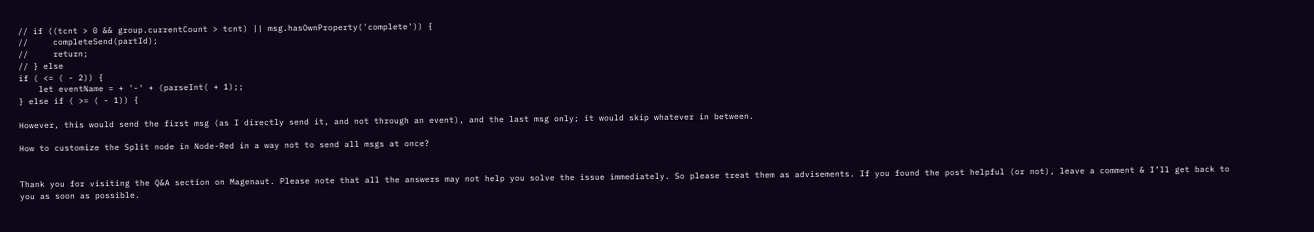// if ((tcnt > 0 && group.currentCount > tcnt) || msg.hasOwnProperty('complete')) {
//     completeSend(partId);
//     return;
// } else
if ( <= ( - 2)) {
    let eventName = + '-' + (parseInt( + 1);;
} else if ( >= ( - 1)) {

However, this would send the first msg (as I directly send it, and not through an event), and the last msg only; it would skip whatever in between.

How to customize the Split node in Node-Red in a way not to send all msgs at once?


Thank you for visiting the Q&A section on Magenaut. Please note that all the answers may not help you solve the issue immediately. So please treat them as advisements. If you found the post helpful (or not), leave a comment & I’ll get back to you as soon as possible.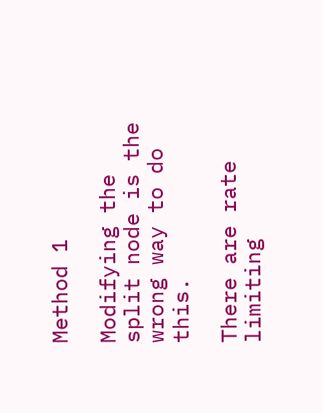Method 1

Modifying the split node is the wrong way to do this.

There are rate limiting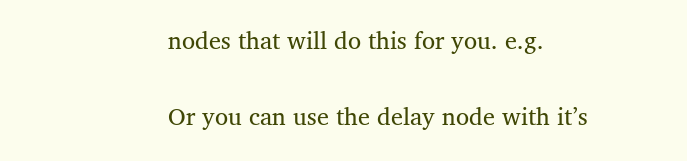nodes that will do this for you. e.g.

Or you can use the delay node with it’s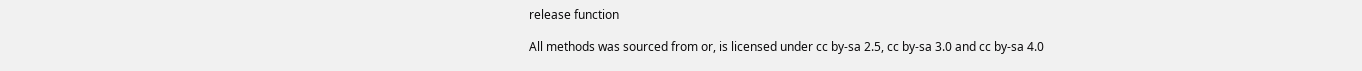release function

All methods was sourced from or, is licensed under cc by-sa 2.5, cc by-sa 3.0 and cc by-sa 4.0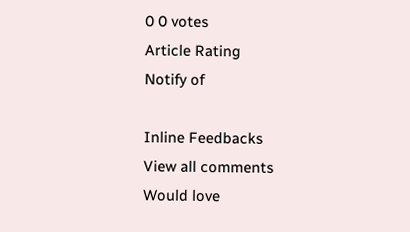0 0 votes
Article Rating
Notify of

Inline Feedbacks
View all comments
Would love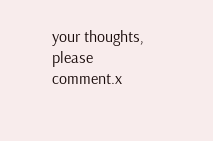your thoughts, please comment.x